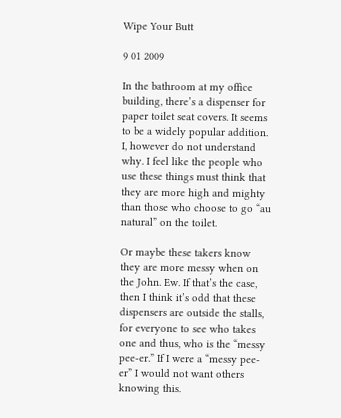Wipe Your Butt

9 01 2009

In the bathroom at my office building, there’s a dispenser for paper toilet seat covers. It seems to be a widely popular addition. I, however do not understand why. I feel like the people who use these things must think that they are more high and mighty than those who choose to go “au natural” on the toilet.

Or maybe these takers know they are more messy when on the John. Ew. If that’s the case, then I think it’s odd that these dispensers are outside the stalls, for everyone to see who takes one and thus, who is the “messy pee-er.” If I were a “messy pee-er” I would not want others knowing this.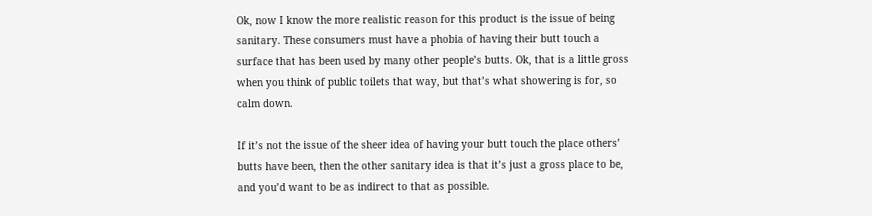Ok, now I know the more realistic reason for this product is the issue of being sanitary. These consumers must have a phobia of having their butt touch a surface that has been used by many other people’s butts. Ok, that is a little gross when you think of public toilets that way, but that’s what showering is for, so calm down.

If it’s not the issue of the sheer idea of having your butt touch the place others’ butts have been, then the other sanitary idea is that it’s just a gross place to be, and you’d want to be as indirect to that as possible.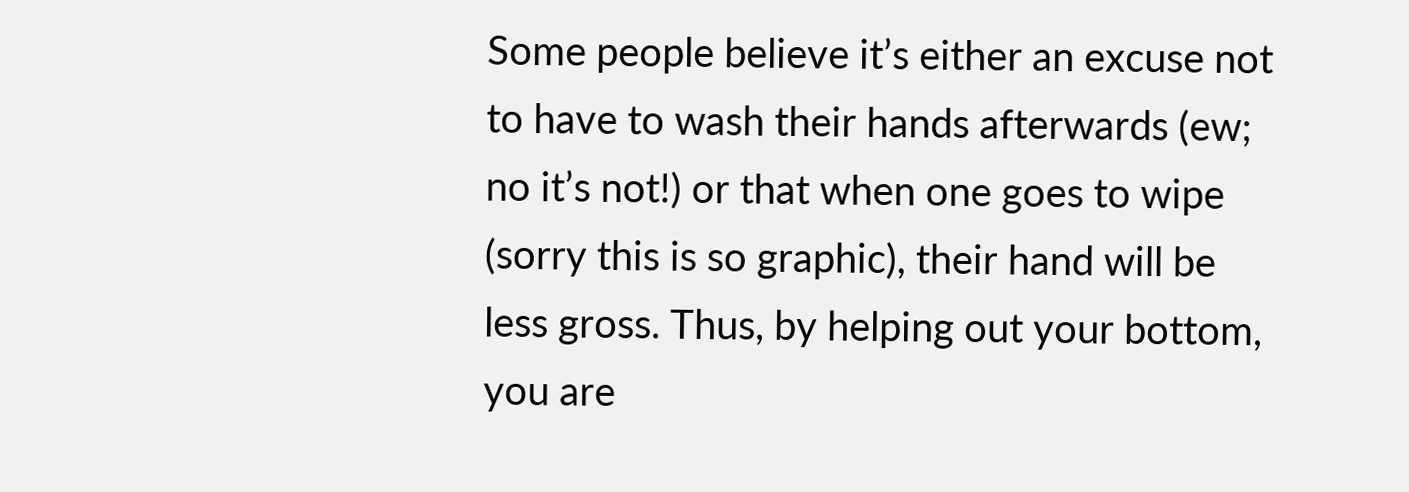Some people believe it’s either an excuse not to have to wash their hands afterwards (ew; no it’s not!) or that when one goes to wipe (sorry this is so graphic), their hand will be less gross. Thus, by helping out your bottom, you are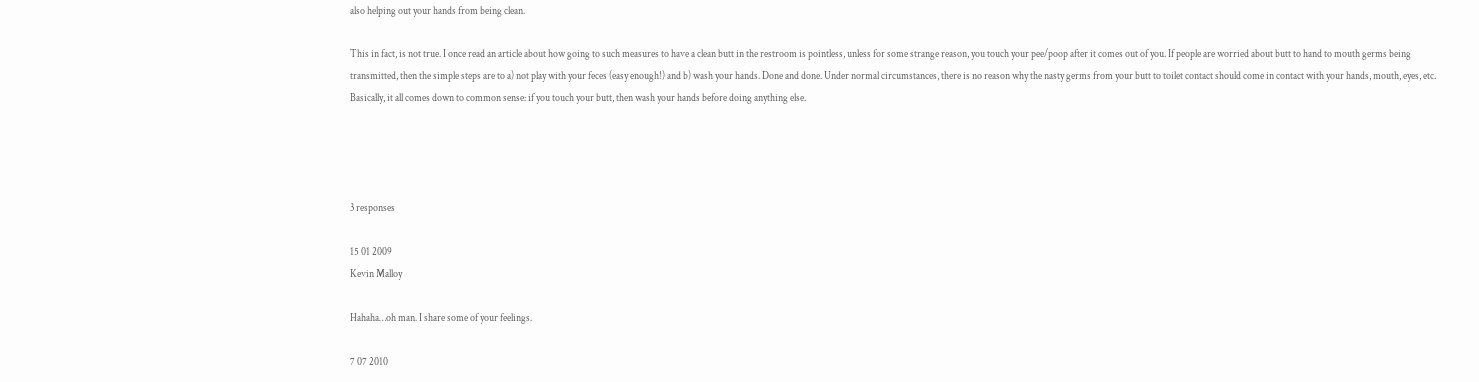also helping out your hands from being clean.

This in fact, is not true. I once read an article about how going to such measures to have a clean butt in the restroom is pointless, unless for some strange reason, you touch your pee/poop after it comes out of you. If people are worried about butt to hand to mouth germs being transmitted, then the simple steps are to a) not play with your feces (easy enough!) and b) wash your hands. Done and done. Under normal circumstances, there is no reason why the nasty germs from your butt to toilet contact should come in contact with your hands, mouth, eyes, etc. Basically, it all comes down to common sense: if you touch your butt, then wash your hands before doing anything else.




3 responses

15 01 2009
Kevin Malloy

Hahaha…oh man. I share some of your feelings.

7 07 2010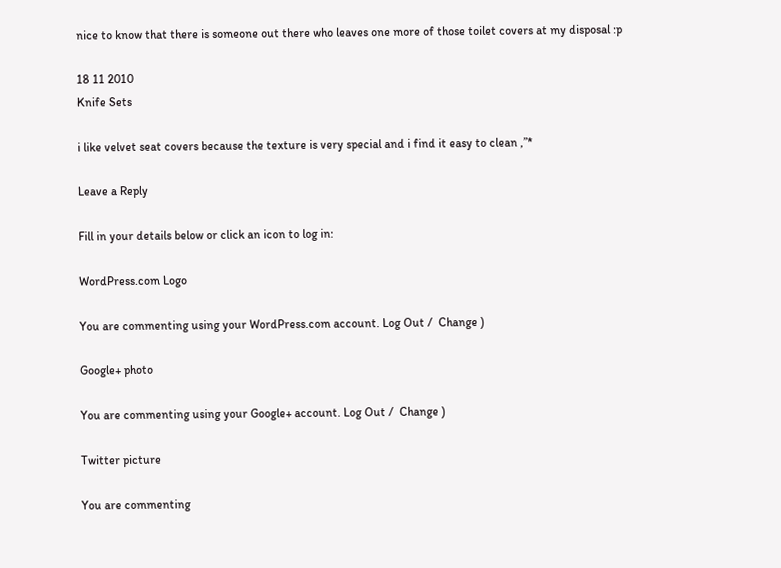nice to know that there is someone out there who leaves one more of those toilet covers at my disposal :p

18 11 2010
Knife Sets

i like velvet seat covers because the texture is very special and i find it easy to clean ,”*

Leave a Reply

Fill in your details below or click an icon to log in:

WordPress.com Logo

You are commenting using your WordPress.com account. Log Out /  Change )

Google+ photo

You are commenting using your Google+ account. Log Out /  Change )

Twitter picture

You are commenting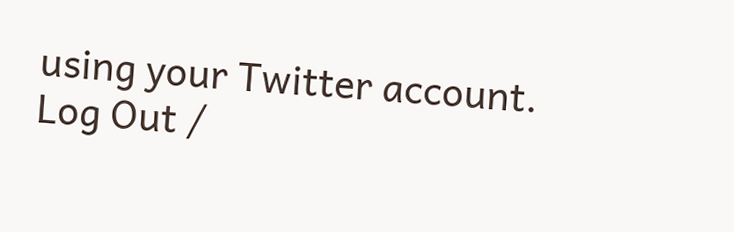using your Twitter account. Log Out /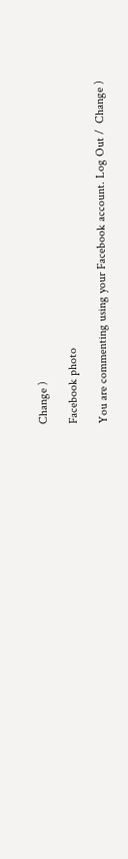Change )

Facebook photo

You are commenting using your Facebook account. Log Out /  Change )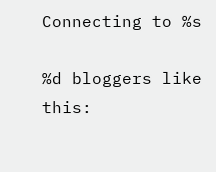Connecting to %s

%d bloggers like this: